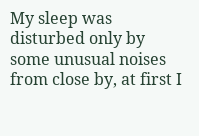My sleep was disturbed only by some unusual noises from close by, at first I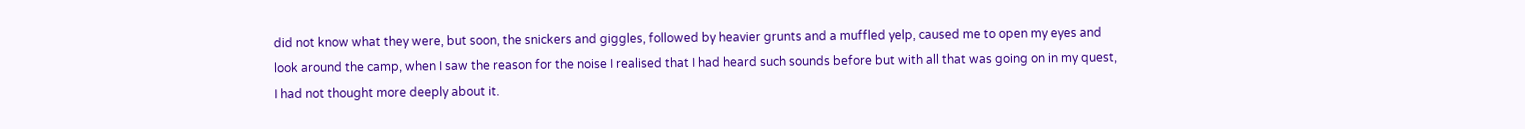did not know what they were, but soon, the snickers and giggles, followed by heavier grunts and a muffled yelp, caused me to open my eyes and look around the camp, when I saw the reason for the noise I realised that I had heard such sounds before but with all that was going on in my quest, I had not thought more deeply about it.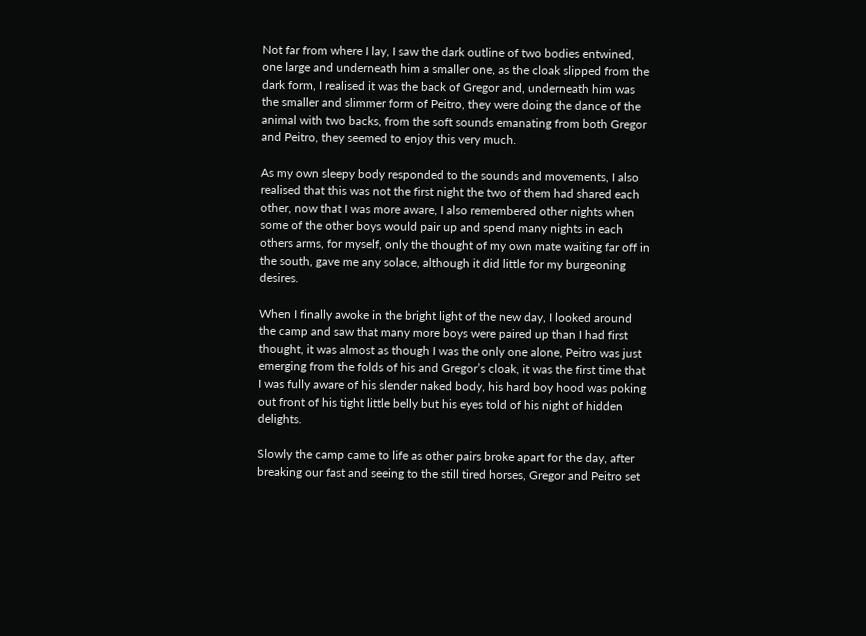Not far from where I lay, I saw the dark outline of two bodies entwined, one large and underneath him a smaller one, as the cloak slipped from the dark form, I realised it was the back of Gregor and, underneath him was the smaller and slimmer form of Peitro, they were doing the dance of the animal with two backs, from the soft sounds emanating from both Gregor and Peitro, they seemed to enjoy this very much.

As my own sleepy body responded to the sounds and movements, I also realised that this was not the first night the two of them had shared each other, now that I was more aware, I also remembered other nights when some of the other boys would pair up and spend many nights in each others arms, for myself, only the thought of my own mate waiting far off in the south, gave me any solace, although it did little for my burgeoning desires.

When I finally awoke in the bright light of the new day, I looked around the camp and saw that many more boys were paired up than I had first thought, it was almost as though I was the only one alone, Peitro was just emerging from the folds of his and Gregor’s cloak, it was the first time that I was fully aware of his slender naked body, his hard boy hood was poking out front of his tight little belly but his eyes told of his night of hidden delights.

Slowly the camp came to life as other pairs broke apart for the day, after breaking our fast and seeing to the still tired horses, Gregor and Peitro set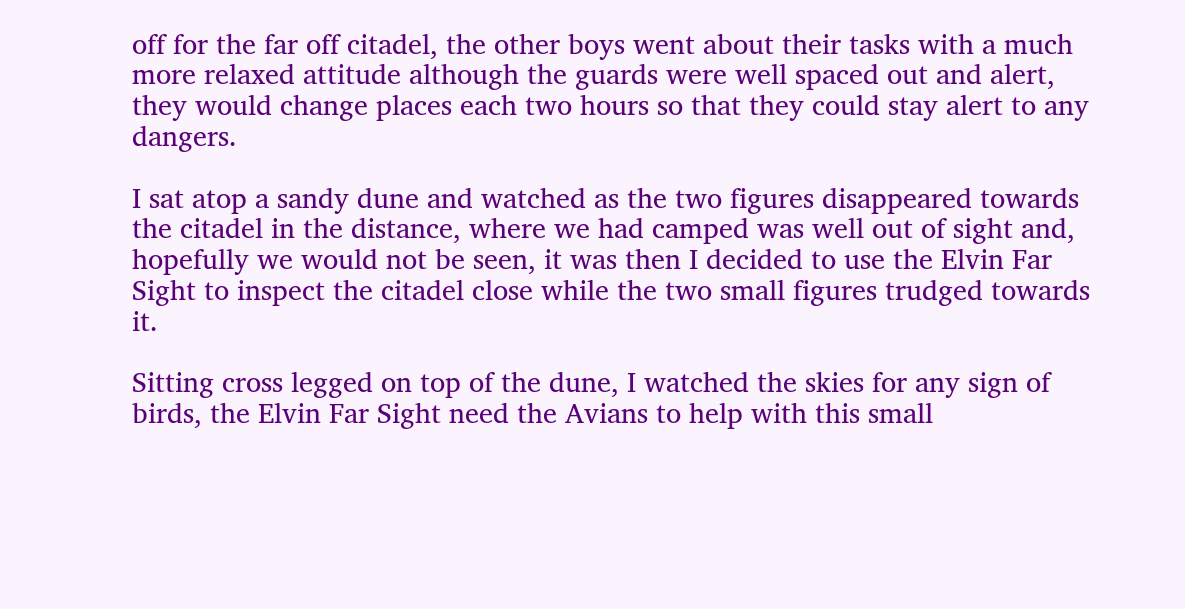off for the far off citadel, the other boys went about their tasks with a much more relaxed attitude although the guards were well spaced out and alert, they would change places each two hours so that they could stay alert to any dangers.

I sat atop a sandy dune and watched as the two figures disappeared towards the citadel in the distance, where we had camped was well out of sight and, hopefully we would not be seen, it was then I decided to use the Elvin Far Sight to inspect the citadel close while the two small figures trudged towards it.

Sitting cross legged on top of the dune, I watched the skies for any sign of birds, the Elvin Far Sight need the Avians to help with this small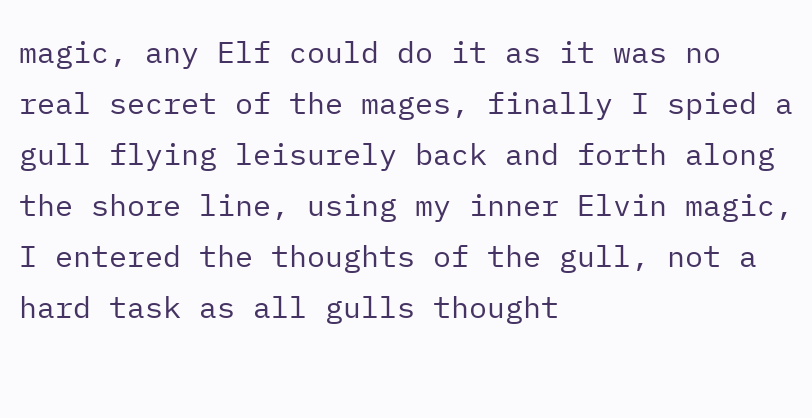magic, any Elf could do it as it was no real secret of the mages, finally I spied a gull flying leisurely back and forth along the shore line, using my inner Elvin magic, I entered the thoughts of the gull, not a hard task as all gulls thought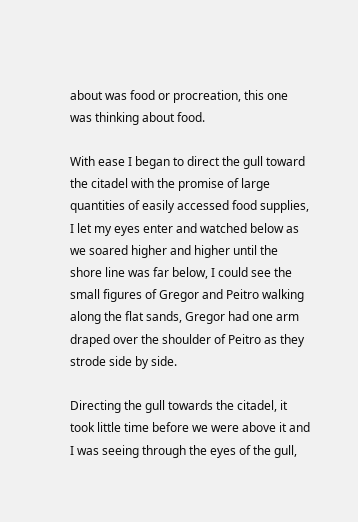about was food or procreation, this one was thinking about food.

With ease I began to direct the gull toward the citadel with the promise of large quantities of easily accessed food supplies, I let my eyes enter and watched below as we soared higher and higher until the shore line was far below, I could see the small figures of Gregor and Peitro walking along the flat sands, Gregor had one arm draped over the shoulder of Peitro as they strode side by side.

Directing the gull towards the citadel, it took little time before we were above it and I was seeing through the eyes of the gull,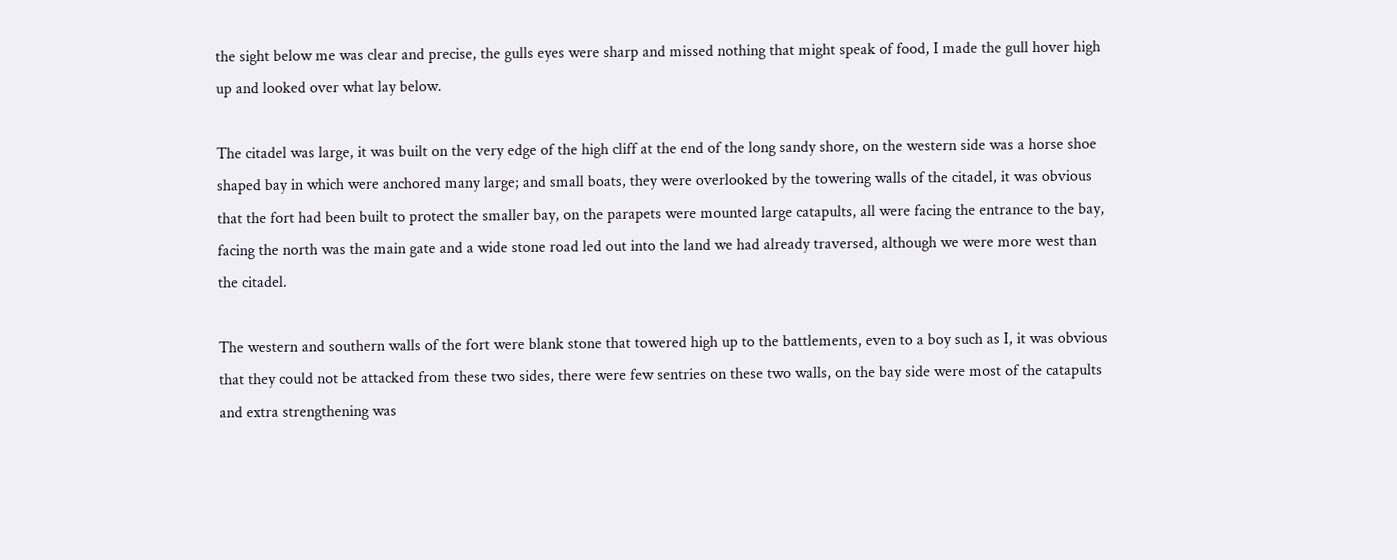the sight below me was clear and precise, the gulls eyes were sharp and missed nothing that might speak of food, I made the gull hover high up and looked over what lay below.

The citadel was large, it was built on the very edge of the high cliff at the end of the long sandy shore, on the western side was a horse shoe shaped bay in which were anchored many large; and small boats, they were overlooked by the towering walls of the citadel, it was obvious that the fort had been built to protect the smaller bay, on the parapets were mounted large catapults, all were facing the entrance to the bay, facing the north was the main gate and a wide stone road led out into the land we had already traversed, although we were more west than the citadel.

The western and southern walls of the fort were blank stone that towered high up to the battlements, even to a boy such as I, it was obvious that they could not be attacked from these two sides, there were few sentries on these two walls, on the bay side were most of the catapults and extra strengthening was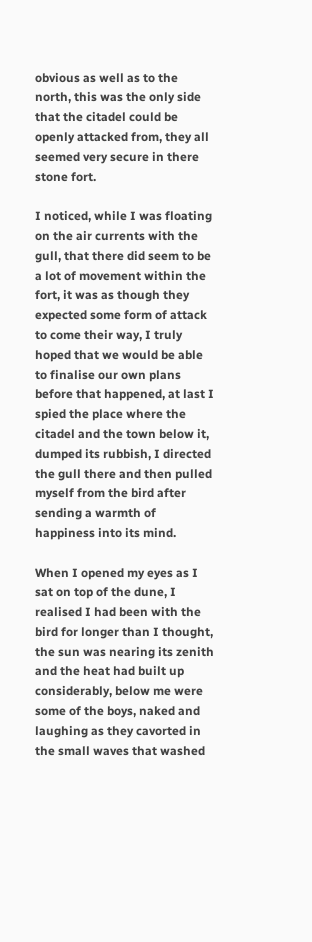obvious as well as to the north, this was the only side that the citadel could be openly attacked from, they all seemed very secure in there stone fort.

I noticed, while I was floating on the air currents with the gull, that there did seem to be a lot of movement within the fort, it was as though they expected some form of attack to come their way, I truly hoped that we would be able to finalise our own plans before that happened, at last I spied the place where the citadel and the town below it, dumped its rubbish, I directed the gull there and then pulled myself from the bird after sending a warmth of happiness into its mind.

When I opened my eyes as I sat on top of the dune, I realised I had been with the bird for longer than I thought, the sun was nearing its zenith and the heat had built up considerably, below me were some of the boys, naked and laughing as they cavorted in the small waves that washed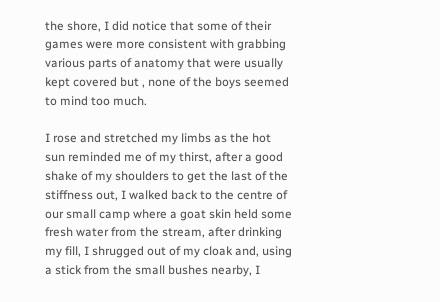the shore, I did notice that some of their games were more consistent with grabbing various parts of anatomy that were usually kept covered but , none of the boys seemed to mind too much.

I rose and stretched my limbs as the hot sun reminded me of my thirst, after a good shake of my shoulders to get the last of the stiffness out, I walked back to the centre of our small camp where a goat skin held some fresh water from the stream, after drinking my fill, I shrugged out of my cloak and, using a stick from the small bushes nearby, I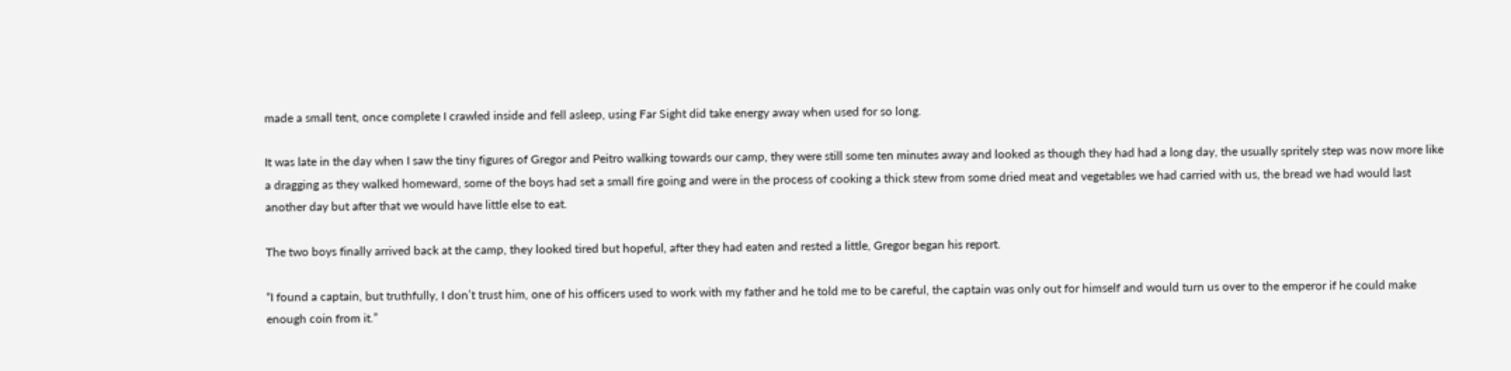made a small tent, once complete I crawled inside and fell asleep, using Far Sight did take energy away when used for so long.

It was late in the day when I saw the tiny figures of Gregor and Peitro walking towards our camp, they were still some ten minutes away and looked as though they had had a long day, the usually spritely step was now more like a dragging as they walked homeward, some of the boys had set a small fire going and were in the process of cooking a thick stew from some dried meat and vegetables we had carried with us, the bread we had would last another day but after that we would have little else to eat.

The two boys finally arrived back at the camp, they looked tired but hopeful, after they had eaten and rested a little, Gregor began his report.

“I found a captain, but truthfully, I don’t trust him, one of his officers used to work with my father and he told me to be careful, the captain was only out for himself and would turn us over to the emperor if he could make enough coin from it.”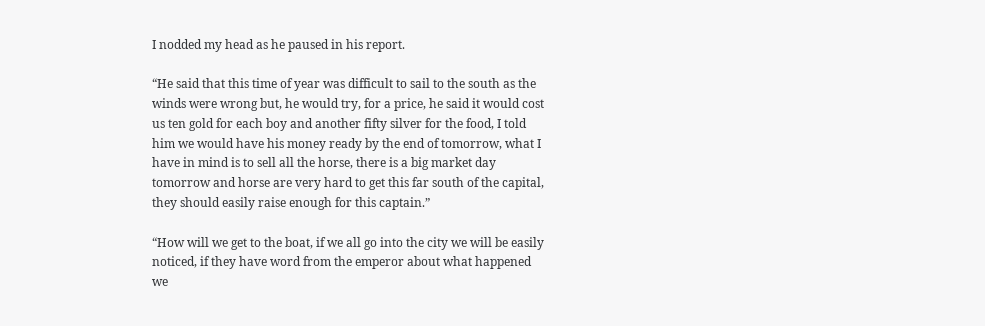I nodded my head as he paused in his report.

“He said that this time of year was difficult to sail to the south as the winds were wrong but, he would try, for a price, he said it would cost us ten gold for each boy and another fifty silver for the food, I told him we would have his money ready by the end of tomorrow, what I have in mind is to sell all the horse, there is a big market day tomorrow and horse are very hard to get this far south of the capital, they should easily raise enough for this captain.”

“How will we get to the boat, if we all go into the city we will be easily noticed, if they have word from the emperor about what happened we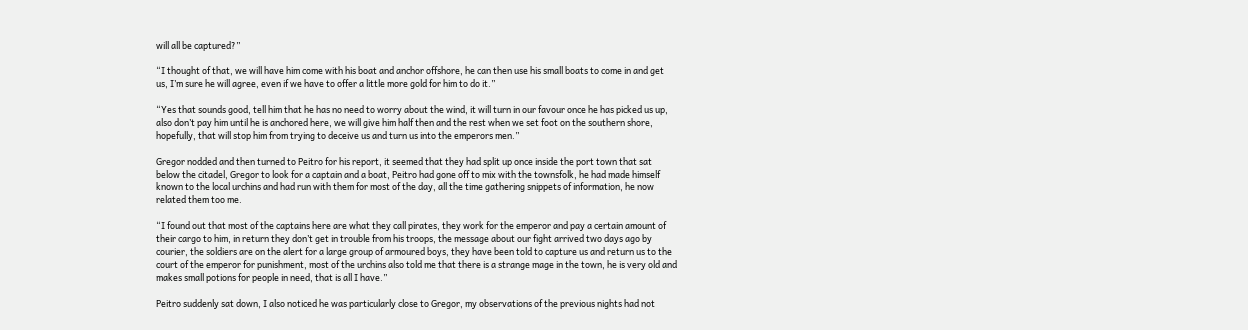will all be captured?”

“I thought of that, we will have him come with his boat and anchor offshore, he can then use his small boats to come in and get us, I’m sure he will agree, even if we have to offer a little more gold for him to do it.”

“Yes that sounds good, tell him that he has no need to worry about the wind, it will turn in our favour once he has picked us up, also don’t pay him until he is anchored here, we will give him half then and the rest when we set foot on the southern shore, hopefully, that will stop him from trying to deceive us and turn us into the emperors men.”

Gregor nodded and then turned to Peitro for his report, it seemed that they had split up once inside the port town that sat below the citadel, Gregor to look for a captain and a boat, Peitro had gone off to mix with the townsfolk, he had made himself known to the local urchins and had run with them for most of the day, all the time gathering snippets of information, he now related them too me.

“I found out that most of the captains here are what they call pirates, they work for the emperor and pay a certain amount of their cargo to him, in return they don’t get in trouble from his troops, the message about our fight arrived two days ago by courier, the soldiers are on the alert for a large group of armoured boys, they have been told to capture us and return us to the court of the emperor for punishment, most of the urchins also told me that there is a strange mage in the town, he is very old and makes small potions for people in need, that is all I have.”

Peitro suddenly sat down, I also noticed he was particularly close to Gregor, my observations of the previous nights had not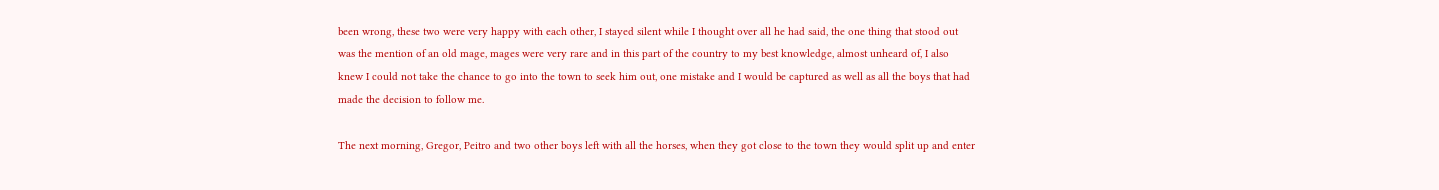been wrong, these two were very happy with each other, I stayed silent while I thought over all he had said, the one thing that stood out was the mention of an old mage, mages were very rare and in this part of the country to my best knowledge, almost unheard of, I also knew I could not take the chance to go into the town to seek him out, one mistake and I would be captured as well as all the boys that had made the decision to follow me.

The next morning, Gregor, Peitro and two other boys left with all the horses, when they got close to the town they would split up and enter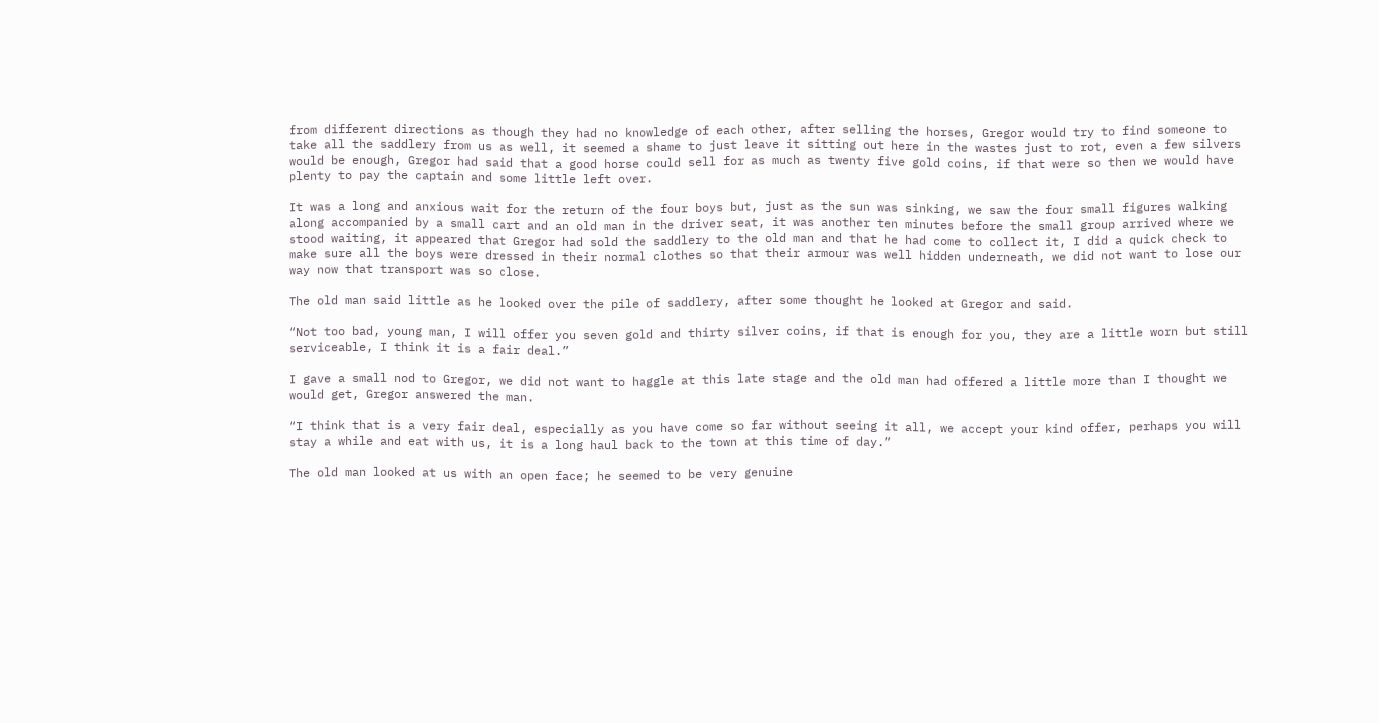from different directions as though they had no knowledge of each other, after selling the horses, Gregor would try to find someone to take all the saddlery from us as well, it seemed a shame to just leave it sitting out here in the wastes just to rot, even a few silvers would be enough, Gregor had said that a good horse could sell for as much as twenty five gold coins, if that were so then we would have plenty to pay the captain and some little left over.

It was a long and anxious wait for the return of the four boys but, just as the sun was sinking, we saw the four small figures walking along accompanied by a small cart and an old man in the driver seat, it was another ten minutes before the small group arrived where we stood waiting, it appeared that Gregor had sold the saddlery to the old man and that he had come to collect it, I did a quick check to make sure all the boys were dressed in their normal clothes so that their armour was well hidden underneath, we did not want to lose our way now that transport was so close.

The old man said little as he looked over the pile of saddlery, after some thought he looked at Gregor and said.

“Not too bad, young man, I will offer you seven gold and thirty silver coins, if that is enough for you, they are a little worn but still serviceable, I think it is a fair deal.”

I gave a small nod to Gregor, we did not want to haggle at this late stage and the old man had offered a little more than I thought we would get, Gregor answered the man.

“I think that is a very fair deal, especially as you have come so far without seeing it all, we accept your kind offer, perhaps you will stay a while and eat with us, it is a long haul back to the town at this time of day.”

The old man looked at us with an open face; he seemed to be very genuine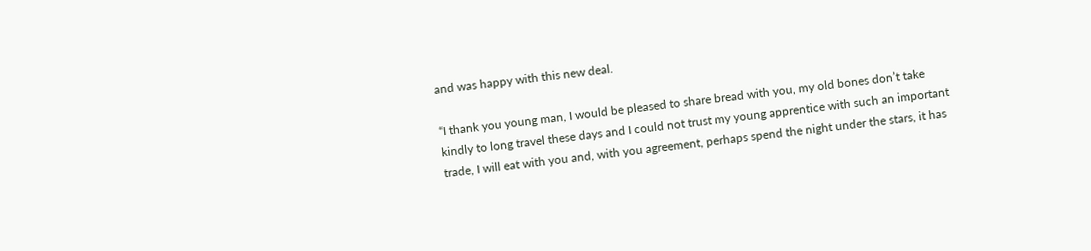and was happy with this new deal.

“I thank you young man, I would be pleased to share bread with you, my old bones don’t take kindly to long travel these days and I could not trust my young apprentice with such an important trade, I will eat with you and, with you agreement, perhaps spend the night under the stars, it has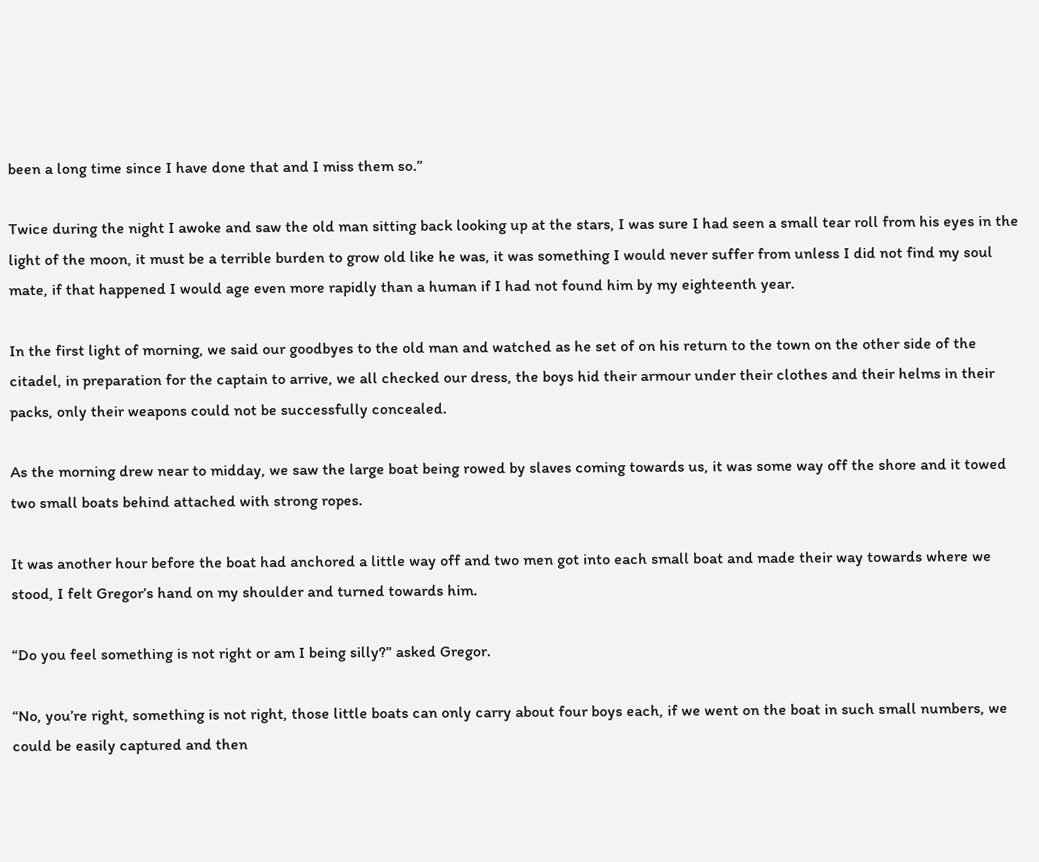been a long time since I have done that and I miss them so.”

Twice during the night I awoke and saw the old man sitting back looking up at the stars, I was sure I had seen a small tear roll from his eyes in the light of the moon, it must be a terrible burden to grow old like he was, it was something I would never suffer from unless I did not find my soul mate, if that happened I would age even more rapidly than a human if I had not found him by my eighteenth year.

In the first light of morning, we said our goodbyes to the old man and watched as he set of on his return to the town on the other side of the citadel, in preparation for the captain to arrive, we all checked our dress, the boys hid their armour under their clothes and their helms in their packs, only their weapons could not be successfully concealed.

As the morning drew near to midday, we saw the large boat being rowed by slaves coming towards us, it was some way off the shore and it towed two small boats behind attached with strong ropes.

It was another hour before the boat had anchored a little way off and two men got into each small boat and made their way towards where we stood, I felt Gregor’s hand on my shoulder and turned towards him.

“Do you feel something is not right or am I being silly?” asked Gregor.

“No, you’re right, something is not right, those little boats can only carry about four boys each, if we went on the boat in such small numbers, we could be easily captured and then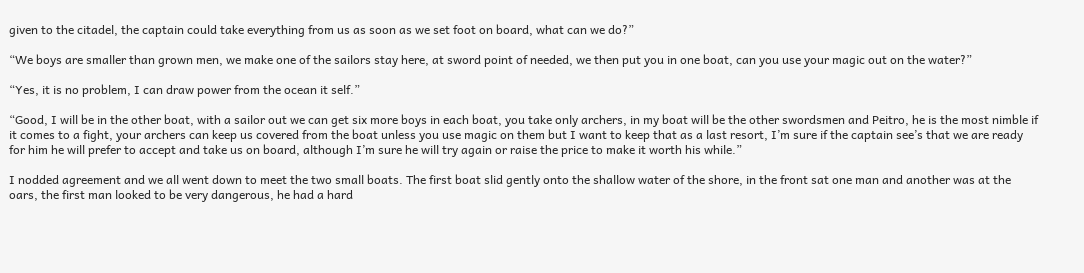given to the citadel, the captain could take everything from us as soon as we set foot on board, what can we do?”

“We boys are smaller than grown men, we make one of the sailors stay here, at sword point of needed, we then put you in one boat, can you use your magic out on the water?”

“Yes, it is no problem, I can draw power from the ocean it self.”

“Good, I will be in the other boat, with a sailor out we can get six more boys in each boat, you take only archers, in my boat will be the other swordsmen and Peitro, he is the most nimble if it comes to a fight, your archers can keep us covered from the boat unless you use magic on them but I want to keep that as a last resort, I’m sure if the captain see’s that we are ready for him he will prefer to accept and take us on board, although I’m sure he will try again or raise the price to make it worth his while.”

I nodded agreement and we all went down to meet the two small boats. The first boat slid gently onto the shallow water of the shore, in the front sat one man and another was at the oars, the first man looked to be very dangerous, he had a hard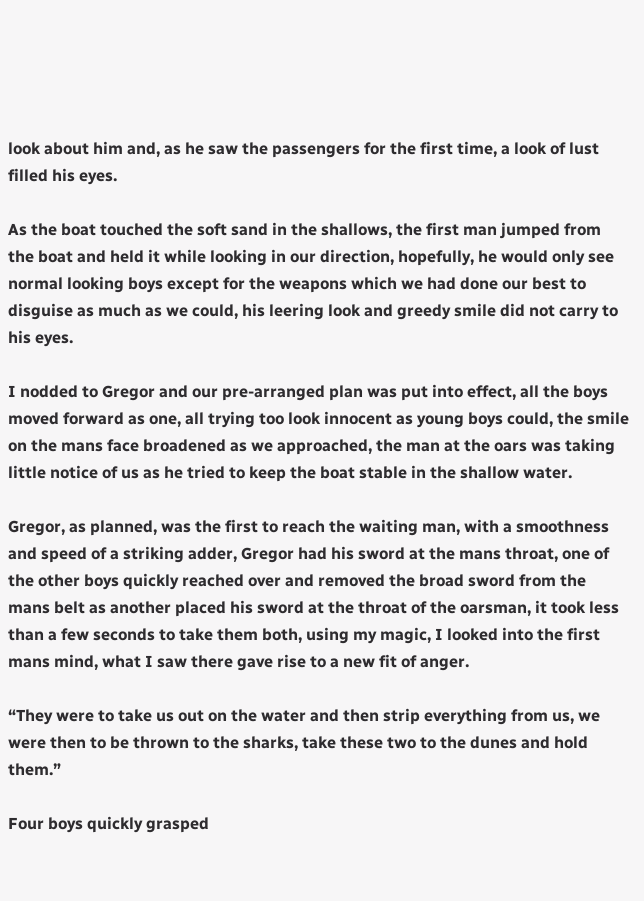look about him and, as he saw the passengers for the first time, a look of lust filled his eyes.

As the boat touched the soft sand in the shallows, the first man jumped from the boat and held it while looking in our direction, hopefully, he would only see normal looking boys except for the weapons which we had done our best to disguise as much as we could, his leering look and greedy smile did not carry to his eyes.

I nodded to Gregor and our pre-arranged plan was put into effect, all the boys moved forward as one, all trying too look innocent as young boys could, the smile on the mans face broadened as we approached, the man at the oars was taking little notice of us as he tried to keep the boat stable in the shallow water.

Gregor, as planned, was the first to reach the waiting man, with a smoothness and speed of a striking adder, Gregor had his sword at the mans throat, one of the other boys quickly reached over and removed the broad sword from the mans belt as another placed his sword at the throat of the oarsman, it took less than a few seconds to take them both, using my magic, I looked into the first mans mind, what I saw there gave rise to a new fit of anger.

“They were to take us out on the water and then strip everything from us, we were then to be thrown to the sharks, take these two to the dunes and hold them.”

Four boys quickly grasped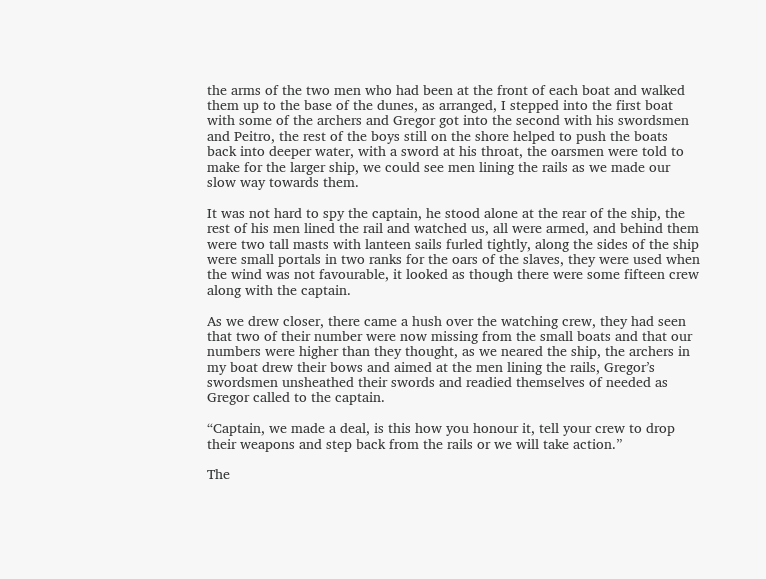the arms of the two men who had been at the front of each boat and walked them up to the base of the dunes, as arranged, I stepped into the first boat with some of the archers and Gregor got into the second with his swordsmen and Peitro, the rest of the boys still on the shore helped to push the boats back into deeper water, with a sword at his throat, the oarsmen were told to make for the larger ship, we could see men lining the rails as we made our slow way towards them.

It was not hard to spy the captain, he stood alone at the rear of the ship, the rest of his men lined the rail and watched us, all were armed, and behind them were two tall masts with lanteen sails furled tightly, along the sides of the ship were small portals in two ranks for the oars of the slaves, they were used when the wind was not favourable, it looked as though there were some fifteen crew along with the captain.

As we drew closer, there came a hush over the watching crew, they had seen that two of their number were now missing from the small boats and that our numbers were higher than they thought, as we neared the ship, the archers in my boat drew their bows and aimed at the men lining the rails, Gregor’s swordsmen unsheathed their swords and readied themselves of needed as Gregor called to the captain.

“Captain, we made a deal, is this how you honour it, tell your crew to drop their weapons and step back from the rails or we will take action.”

The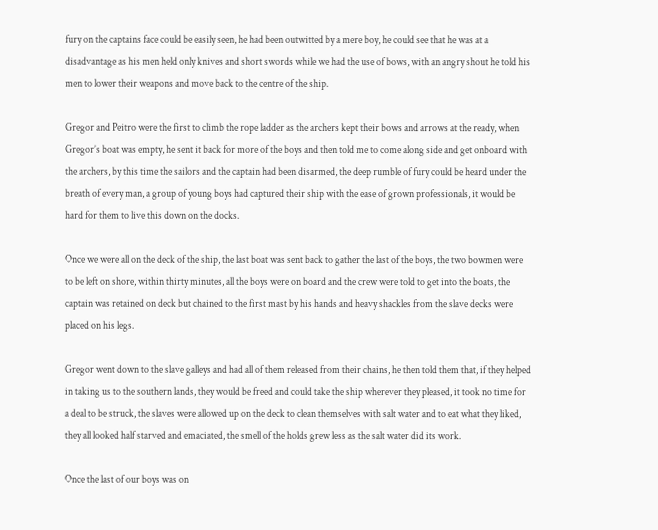fury on the captains face could be easily seen, he had been outwitted by a mere boy, he could see that he was at a disadvantage as his men held only knives and short swords while we had the use of bows, with an angry shout he told his men to lower their weapons and move back to the centre of the ship.

Gregor and Peitro were the first to climb the rope ladder as the archers kept their bows and arrows at the ready, when Gregor’s boat was empty, he sent it back for more of the boys and then told me to come along side and get onboard with the archers, by this time the sailors and the captain had been disarmed, the deep rumble of fury could be heard under the breath of every man, a group of young boys had captured their ship with the ease of grown professionals, it would be hard for them to live this down on the docks.

Once we were all on the deck of the ship, the last boat was sent back to gather the last of the boys, the two bowmen were to be left on shore, within thirty minutes, all the boys were on board and the crew were told to get into the boats, the captain was retained on deck but chained to the first mast by his hands and heavy shackles from the slave decks were placed on his legs.

Gregor went down to the slave galleys and had all of them released from their chains, he then told them that, if they helped in taking us to the southern lands, they would be freed and could take the ship wherever they pleased, it took no time for a deal to be struck, the slaves were allowed up on the deck to clean themselves with salt water and to eat what they liked, they all looked half starved and emaciated, the smell of the holds grew less as the salt water did its work.

Once the last of our boys was on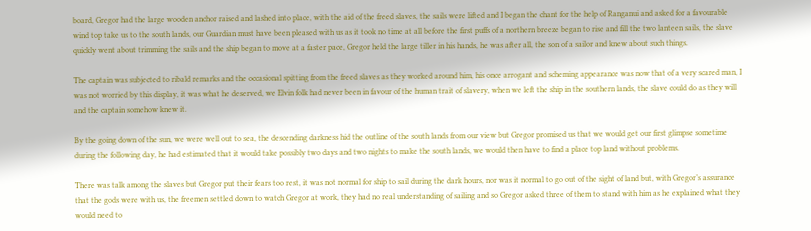board, Gregor had the large wooden anchor raised and lashed into place, with the aid of the freed slaves, the sails were lifted and I began the chant for the help of Ranganui and asked for a favourable wind top take us to the south lands, our Guardian must have been pleased with us as it took no time at all before the first puffs of a northern breeze began to rise and fill the two lanteen sails, the slave quickly went about trimming the sails and the ship began to move at a faster pace, Gregor held the large tiller in his hands, he was after all, the son of a sailor and knew about such things.

The captain was subjected to ribald remarks and the occasional spitting from the freed slaves as they worked around him, his once arrogant and scheming appearance was now that of a very scared man, I was not worried by this display, it was what he deserved, we Elvin folk had never been in favour of the human trait of slavery, when we left the ship in the southern lands, the slave could do as they will and the captain somehow knew it.

By the going down of the sun, we were well out to sea, the descending darkness hid the outline of the south lands from our view but Gregor promised us that we would get our first glimpse sometime during the following day, he had estimated that it would take possibly two days and two nights to make the south lands, we would then have to find a place top land without problems.

There was talk among the slaves but Gregor put their fears too rest, it was not normal for ship to sail during the dark hours, nor was it normal to go out of the sight of land but, with Gregor’s assurance that the gods were with us, the freemen settled down to watch Gregor at work, they had no real understanding of sailing and so Gregor asked three of them to stand with him as he explained what they would need to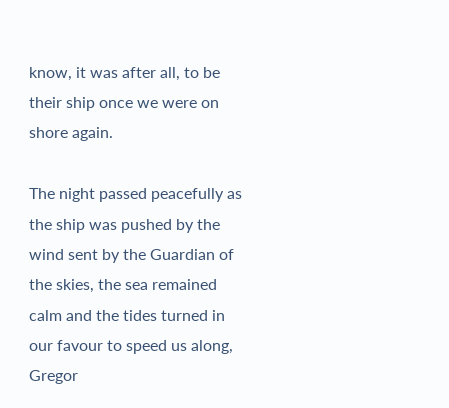know, it was after all, to be their ship once we were on shore again.

The night passed peacefully as the ship was pushed by the wind sent by the Guardian of the skies, the sea remained calm and the tides turned in our favour to speed us along, Gregor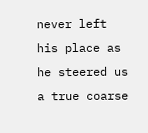never left his place as he steered us a true coarse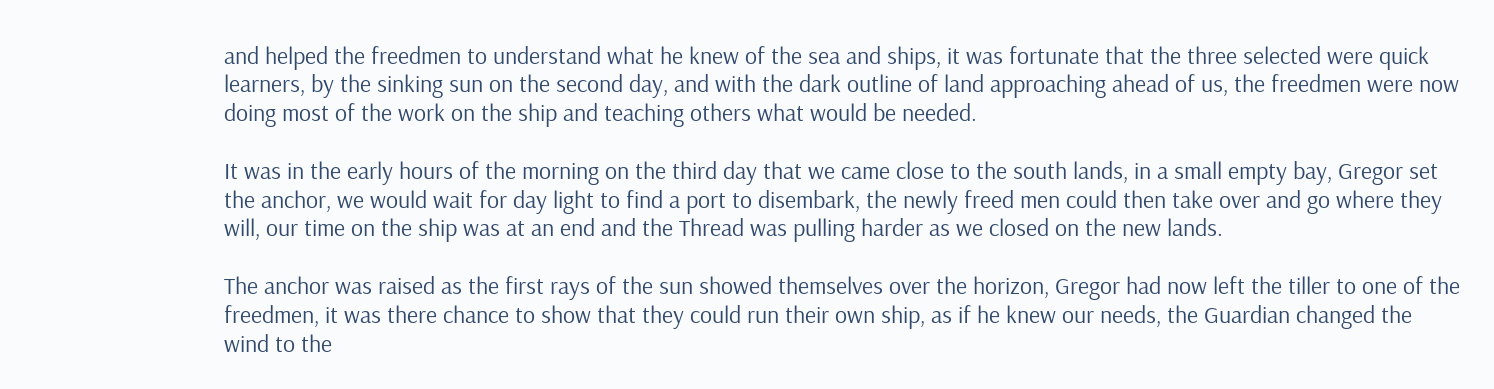and helped the freedmen to understand what he knew of the sea and ships, it was fortunate that the three selected were quick learners, by the sinking sun on the second day, and with the dark outline of land approaching ahead of us, the freedmen were now doing most of the work on the ship and teaching others what would be needed.

It was in the early hours of the morning on the third day that we came close to the south lands, in a small empty bay, Gregor set the anchor, we would wait for day light to find a port to disembark, the newly freed men could then take over and go where they will, our time on the ship was at an end and the Thread was pulling harder as we closed on the new lands.

The anchor was raised as the first rays of the sun showed themselves over the horizon, Gregor had now left the tiller to one of the freedmen, it was there chance to show that they could run their own ship, as if he knew our needs, the Guardian changed the wind to the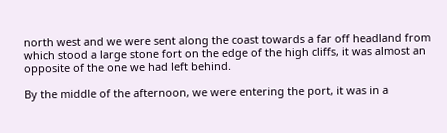north west and we were sent along the coast towards a far off headland from which stood a large stone fort on the edge of the high cliffs, it was almost an opposite of the one we had left behind.

By the middle of the afternoon, we were entering the port, it was in a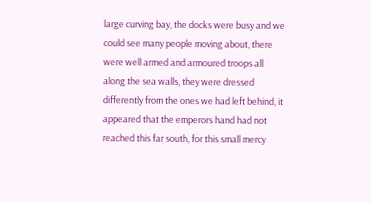large curving bay, the docks were busy and we could see many people moving about, there were well armed and armoured troops all along the sea walls, they were dressed differently from the ones we had left behind, it appeared that the emperors hand had not reached this far south, for this small mercy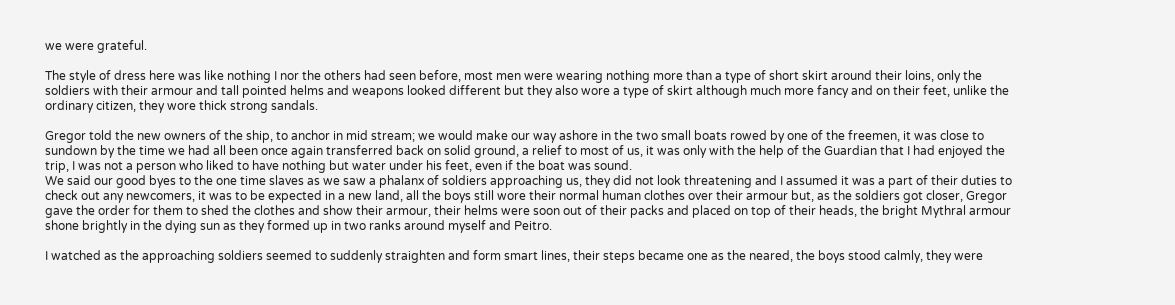we were grateful.

The style of dress here was like nothing I nor the others had seen before, most men were wearing nothing more than a type of short skirt around their loins, only the soldiers with their armour and tall pointed helms and weapons looked different but they also wore a type of skirt although much more fancy and on their feet, unlike the ordinary citizen, they wore thick strong sandals.

Gregor told the new owners of the ship, to anchor in mid stream; we would make our way ashore in the two small boats rowed by one of the freemen, it was close to sundown by the time we had all been once again transferred back on solid ground, a relief to most of us, it was only with the help of the Guardian that I had enjoyed the trip, I was not a person who liked to have nothing but water under his feet, even if the boat was sound.
We said our good byes to the one time slaves as we saw a phalanx of soldiers approaching us, they did not look threatening and I assumed it was a part of their duties to check out any newcomers, it was to be expected in a new land, all the boys still wore their normal human clothes over their armour but, as the soldiers got closer, Gregor gave the order for them to shed the clothes and show their armour, their helms were soon out of their packs and placed on top of their heads, the bright Mythral armour shone brightly in the dying sun as they formed up in two ranks around myself and Peitro.

I watched as the approaching soldiers seemed to suddenly straighten and form smart lines, their steps became one as the neared, the boys stood calmly, they were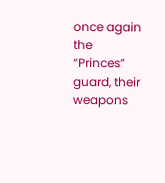once again the “Princes” guard, their weapons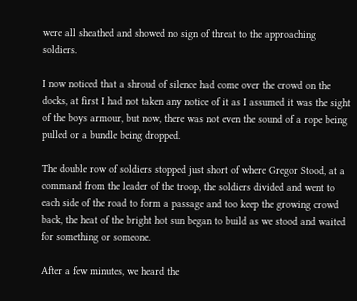were all sheathed and showed no sign of threat to the approaching soldiers.

I now noticed that a shroud of silence had come over the crowd on the docks, at first I had not taken any notice of it as I assumed it was the sight of the boys armour, but now, there was not even the sound of a rope being pulled or a bundle being dropped.

The double row of soldiers stopped just short of where Gregor Stood, at a command from the leader of the troop, the soldiers divided and went to each side of the road to form a passage and too keep the growing crowd back, the heat of the bright hot sun began to build as we stood and waited for something or someone.

After a few minutes, we heard the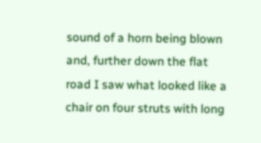sound of a horn being blown and, further down the flat road I saw what looked like a chair on four struts with long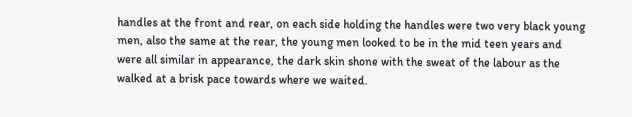handles at the front and rear, on each side holding the handles were two very black young men, also the same at the rear, the young men looked to be in the mid teen years and were all similar in appearance, the dark skin shone with the sweat of the labour as the walked at a brisk pace towards where we waited.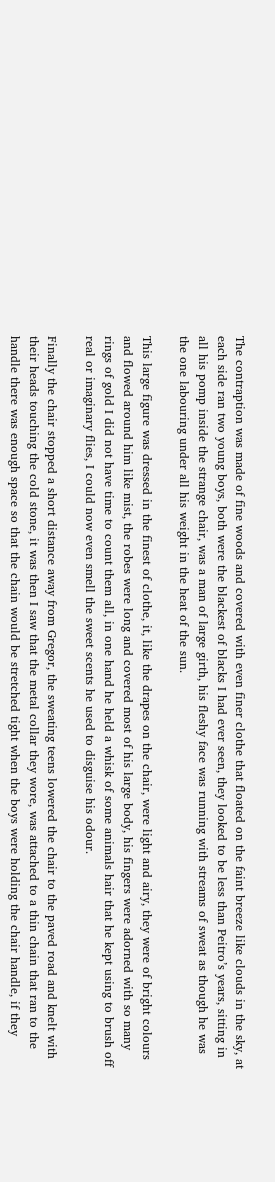The contraption was made of fine woods and covered with even finer clothe that floated on the faint breeze like clouds in the sky, at each side ran two young boys, both were the blackest of blacks I had ever seen, they looked to be less than Peitro’s years, sitting in all his pomp inside the strange chair, was a man of large girth, his fleshy face was running with streams of sweat as though he was the one labouring under all his weight in the heat of the sun.

This large figure was dressed in the finest of clothe, it, like the drapes on the chair, were light and airy, they were of bright colours and flowed around him like mist, the robes were long and covered most of his large body, his fingers were adorned with so many rings of gold I did not have time to count them all, in one hand he held a whisk of some animals hair that he kept using to brush off real or imaginary flies, I could now even smell the sweet scents he used to disguise his odour.

Finally the chair stopped a short distance away from Gregor, the sweating teens lowered the chair to the paved road and knelt with their heads touching the cold stone, it was then I saw that the metal collar they wore, was attached to a thin chain that ran to the handle there was enough space so that the chain would be stretched tight when the boys were holding the chair handle, if they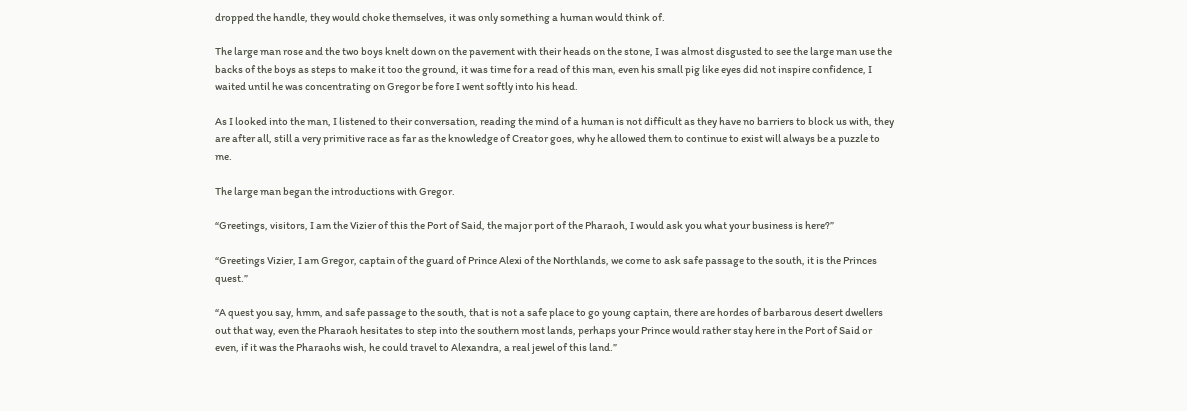dropped the handle, they would choke themselves, it was only something a human would think of.

The large man rose and the two boys knelt down on the pavement with their heads on the stone, I was almost disgusted to see the large man use the backs of the boys as steps to make it too the ground, it was time for a read of this man, even his small pig like eyes did not inspire confidence, I waited until he was concentrating on Gregor be fore I went softly into his head.

As I looked into the man, I listened to their conversation, reading the mind of a human is not difficult as they have no barriers to block us with, they are after all, still a very primitive race as far as the knowledge of Creator goes, why he allowed them to continue to exist will always be a puzzle to me.

The large man began the introductions with Gregor.

“Greetings, visitors, I am the Vizier of this the Port of Said, the major port of the Pharaoh, I would ask you what your business is here?”

“Greetings Vizier, I am Gregor, captain of the guard of Prince Alexi of the Northlands, we come to ask safe passage to the south, it is the Princes quest.”

“A quest you say, hmm, and safe passage to the south, that is not a safe place to go young captain, there are hordes of barbarous desert dwellers out that way, even the Pharaoh hesitates to step into the southern most lands, perhaps your Prince would rather stay here in the Port of Said or even, if it was the Pharaohs wish, he could travel to Alexandra, a real jewel of this land.”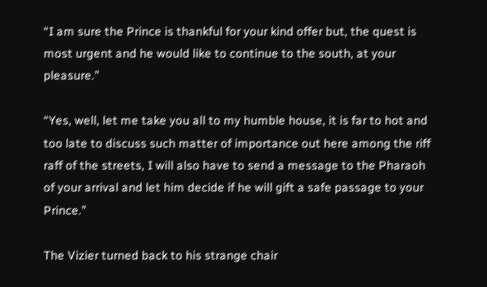“I am sure the Prince is thankful for your kind offer but, the quest is most urgent and he would like to continue to the south, at your pleasure.”

“Yes, well, let me take you all to my humble house, it is far to hot and too late to discuss such matter of importance out here among the riff raff of the streets, I will also have to send a message to the Pharaoh of your arrival and let him decide if he will gift a safe passage to your Prince.”

The Vizier turned back to his strange chair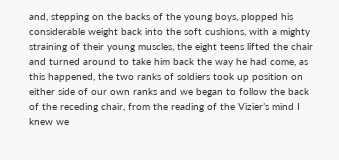and, stepping on the backs of the young boys, plopped his considerable weight back into the soft cushions, with a mighty straining of their young muscles, the eight teens lifted the chair and turned around to take him back the way he had come, as this happened, the two ranks of soldiers took up position on either side of our own ranks and we began to follow the back of the receding chair, from the reading of the Vizier’s mind I knew we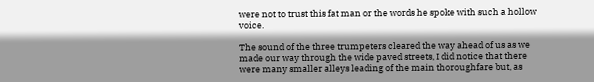were not to trust this fat man or the words he spoke with such a hollow voice.

The sound of the three trumpeters cleared the way ahead of us as we made our way through the wide paved streets, I did notice that there were many smaller alleys leading of the main thoroughfare but, as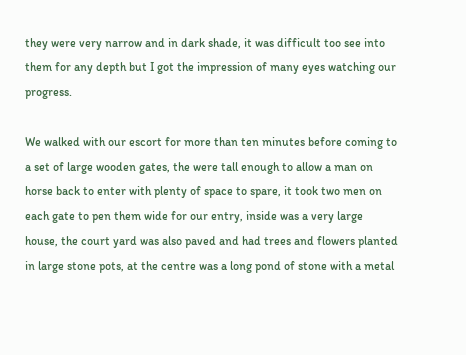they were very narrow and in dark shade, it was difficult too see into them for any depth but I got the impression of many eyes watching our progress.

We walked with our escort for more than ten minutes before coming to a set of large wooden gates, the were tall enough to allow a man on horse back to enter with plenty of space to spare, it took two men on each gate to pen them wide for our entry, inside was a very large house, the court yard was also paved and had trees and flowers planted in large stone pots, at the centre was a long pond of stone with a metal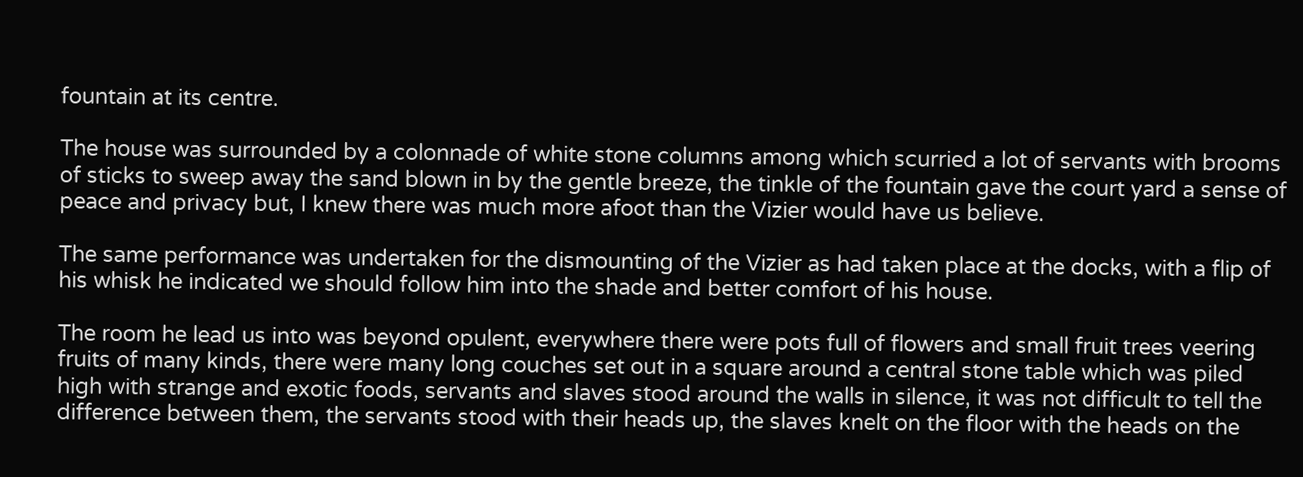fountain at its centre.

The house was surrounded by a colonnade of white stone columns among which scurried a lot of servants with brooms of sticks to sweep away the sand blown in by the gentle breeze, the tinkle of the fountain gave the court yard a sense of peace and privacy but, I knew there was much more afoot than the Vizier would have us believe.

The same performance was undertaken for the dismounting of the Vizier as had taken place at the docks, with a flip of his whisk he indicated we should follow him into the shade and better comfort of his house.

The room he lead us into was beyond opulent, everywhere there were pots full of flowers and small fruit trees veering fruits of many kinds, there were many long couches set out in a square around a central stone table which was piled high with strange and exotic foods, servants and slaves stood around the walls in silence, it was not difficult to tell the difference between them, the servants stood with their heads up, the slaves knelt on the floor with the heads on the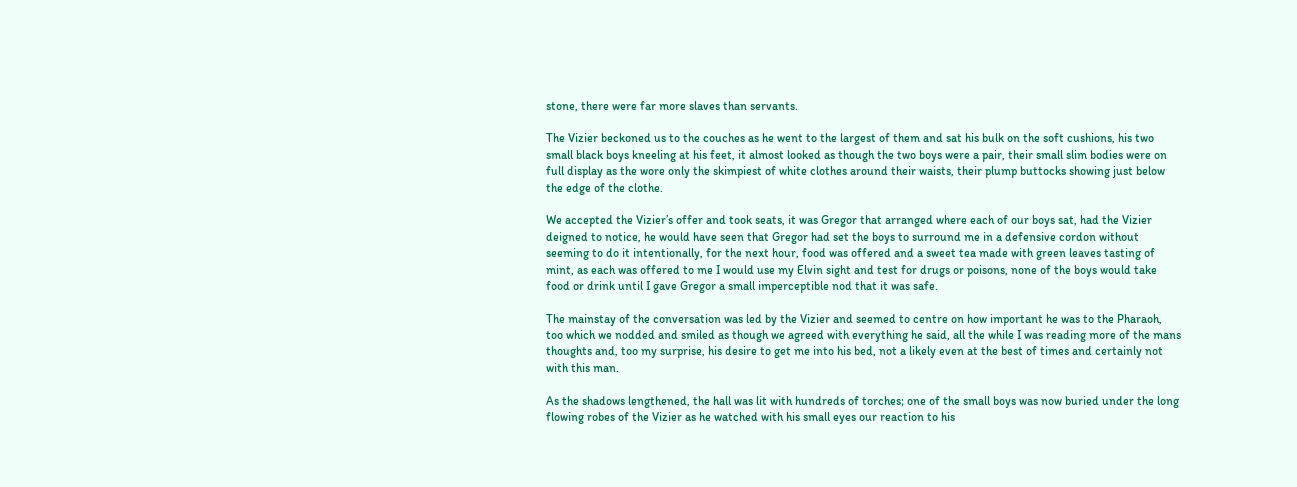stone, there were far more slaves than servants.

The Vizier beckoned us to the couches as he went to the largest of them and sat his bulk on the soft cushions, his two small black boys kneeling at his feet, it almost looked as though the two boys were a pair, their small slim bodies were on full display as the wore only the skimpiest of white clothes around their waists, their plump buttocks showing just below the edge of the clothe.

We accepted the Vizier’s offer and took seats, it was Gregor that arranged where each of our boys sat, had the Vizier deigned to notice, he would have seen that Gregor had set the boys to surround me in a defensive cordon without seeming to do it intentionally, for the next hour, food was offered and a sweet tea made with green leaves tasting of mint, as each was offered to me I would use my Elvin sight and test for drugs or poisons, none of the boys would take food or drink until I gave Gregor a small imperceptible nod that it was safe.

The mainstay of the conversation was led by the Vizier and seemed to centre on how important he was to the Pharaoh, too which we nodded and smiled as though we agreed with everything he said, all the while I was reading more of the mans thoughts and, too my surprise, his desire to get me into his bed, not a likely even at the best of times and certainly not with this man.

As the shadows lengthened, the hall was lit with hundreds of torches; one of the small boys was now buried under the long flowing robes of the Vizier as he watched with his small eyes our reaction to his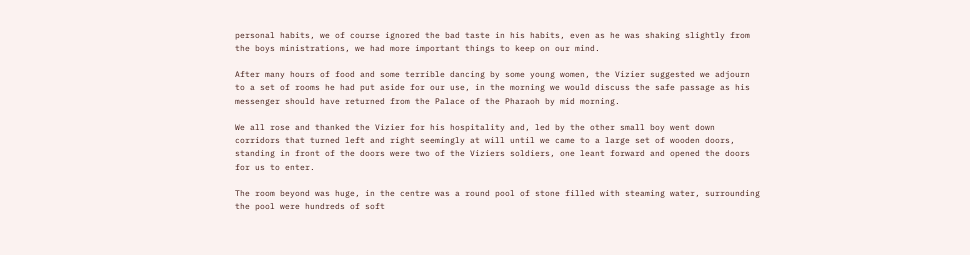personal habits, we of course ignored the bad taste in his habits, even as he was shaking slightly from the boys ministrations, we had more important things to keep on our mind.

After many hours of food and some terrible dancing by some young women, the Vizier suggested we adjourn to a set of rooms he had put aside for our use, in the morning we would discuss the safe passage as his messenger should have returned from the Palace of the Pharaoh by mid morning.

We all rose and thanked the Vizier for his hospitality and, led by the other small boy went down corridors that turned left and right seemingly at will until we came to a large set of wooden doors, standing in front of the doors were two of the Viziers soldiers, one leant forward and opened the doors for us to enter.

The room beyond was huge, in the centre was a round pool of stone filled with steaming water, surrounding the pool were hundreds of soft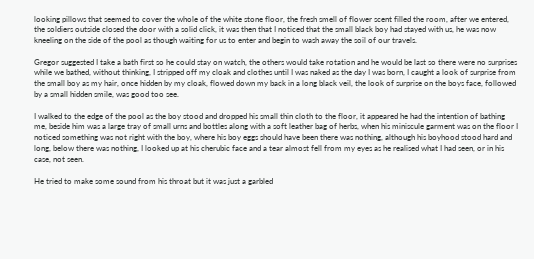looking pillows that seemed to cover the whole of the white stone floor, the fresh smell of flower scent filled the room, after we entered, the soldiers outside closed the door with a solid click, it was then that I noticed that the small black boy had stayed with us, he was now kneeling on the side of the pool as though waiting for us to enter and begin to wash away the soil of our travels.

Gregor suggested I take a bath first so he could stay on watch, the others would take rotation and he would be last so there were no surprises while we bathed, without thinking, I stripped off my cloak and clothes until I was naked as the day I was born, I caught a look of surprise from the small boy as my hair, once hidden by my cloak, flowed down my back in a long black veil, the look of surprise on the boys face, followed by a small hidden smile, was good too see.

I walked to the edge of the pool as the boy stood and dropped his small thin cloth to the floor, it appeared he had the intention of bathing me, beside him was a large tray of small urns and bottles along with a soft leather bag of herbs, when his miniscule garment was on the floor I noticed something was not right with the boy, where his boy eggs should have been there was nothing, although his boyhood stood hard and long, below there was nothing, I looked up at his cherubic face and a tear almost fell from my eyes as he realised what I had seen, or in his case, not seen.

He tried to make some sound from his throat but it was just a garbled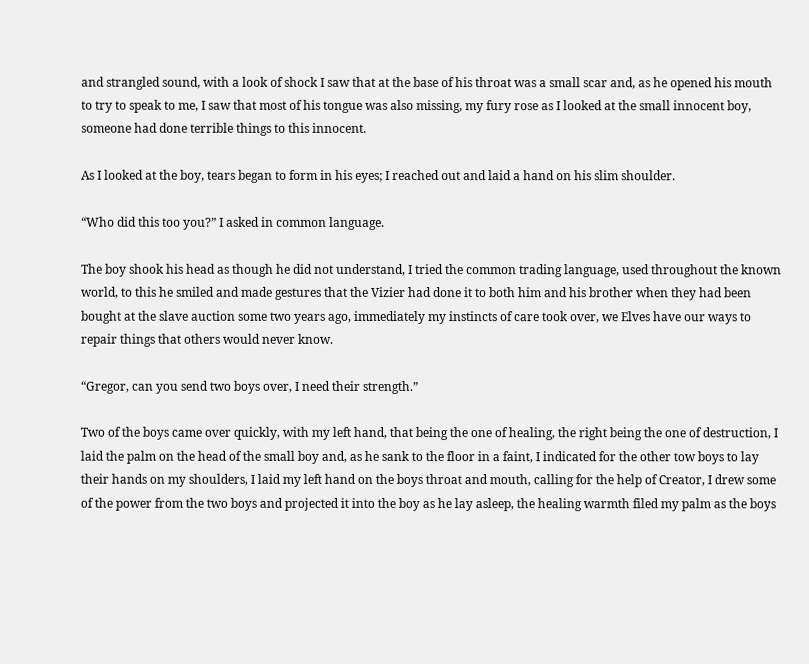and strangled sound, with a look of shock I saw that at the base of his throat was a small scar and, as he opened his mouth to try to speak to me, I saw that most of his tongue was also missing, my fury rose as I looked at the small innocent boy, someone had done terrible things to this innocent.

As I looked at the boy, tears began to form in his eyes; I reached out and laid a hand on his slim shoulder.

“Who did this too you?” I asked in common language.

The boy shook his head as though he did not understand, I tried the common trading language, used throughout the known world, to this he smiled and made gestures that the Vizier had done it to both him and his brother when they had been bought at the slave auction some two years ago, immediately my instincts of care took over, we Elves have our ways to repair things that others would never know.

“Gregor, can you send two boys over, I need their strength.”

Two of the boys came over quickly, with my left hand, that being the one of healing, the right being the one of destruction, I laid the palm on the head of the small boy and, as he sank to the floor in a faint, I indicated for the other tow boys to lay their hands on my shoulders, I laid my left hand on the boys throat and mouth, calling for the help of Creator, I drew some of the power from the two boys and projected it into the boy as he lay asleep, the healing warmth filed my palm as the boys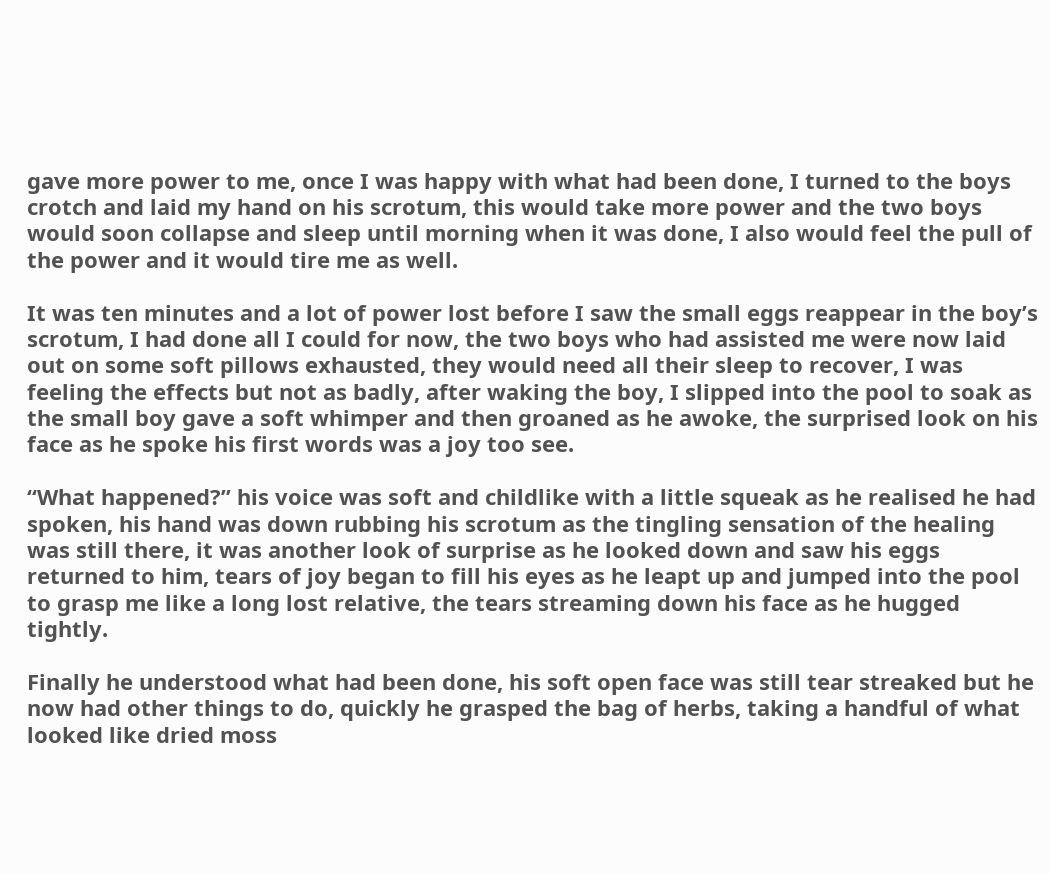gave more power to me, once I was happy with what had been done, I turned to the boys crotch and laid my hand on his scrotum, this would take more power and the two boys would soon collapse and sleep until morning when it was done, I also would feel the pull of the power and it would tire me as well.

It was ten minutes and a lot of power lost before I saw the small eggs reappear in the boy’s scrotum, I had done all I could for now, the two boys who had assisted me were now laid out on some soft pillows exhausted, they would need all their sleep to recover, I was feeling the effects but not as badly, after waking the boy, I slipped into the pool to soak as the small boy gave a soft whimper and then groaned as he awoke, the surprised look on his face as he spoke his first words was a joy too see.

“What happened?” his voice was soft and childlike with a little squeak as he realised he had spoken, his hand was down rubbing his scrotum as the tingling sensation of the healing was still there, it was another look of surprise as he looked down and saw his eggs returned to him, tears of joy began to fill his eyes as he leapt up and jumped into the pool to grasp me like a long lost relative, the tears streaming down his face as he hugged tightly.

Finally he understood what had been done, his soft open face was still tear streaked but he now had other things to do, quickly he grasped the bag of herbs, taking a handful of what looked like dried moss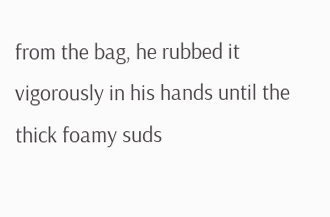from the bag, he rubbed it vigorously in his hands until the thick foamy suds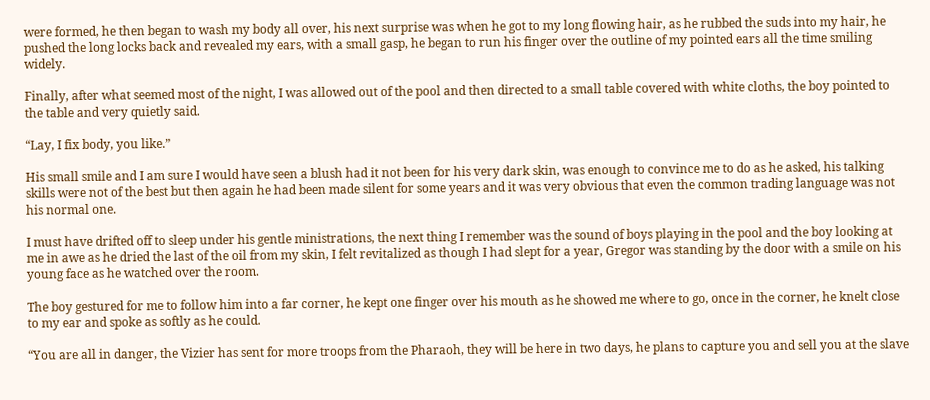were formed, he then began to wash my body all over, his next surprise was when he got to my long flowing hair, as he rubbed the suds into my hair, he pushed the long locks back and revealed my ears, with a small gasp, he began to run his finger over the outline of my pointed ears all the time smiling widely.

Finally, after what seemed most of the night, I was allowed out of the pool and then directed to a small table covered with white cloths, the boy pointed to the table and very quietly said.

“Lay, I fix body, you like.”

His small smile and I am sure I would have seen a blush had it not been for his very dark skin, was enough to convince me to do as he asked, his talking skills were not of the best but then again he had been made silent for some years and it was very obvious that even the common trading language was not his normal one.

I must have drifted off to sleep under his gentle ministrations, the next thing I remember was the sound of boys playing in the pool and the boy looking at me in awe as he dried the last of the oil from my skin, I felt revitalized as though I had slept for a year, Gregor was standing by the door with a smile on his young face as he watched over the room.

The boy gestured for me to follow him into a far corner, he kept one finger over his mouth as he showed me where to go, once in the corner, he knelt close to my ear and spoke as softly as he could.

“You are all in danger, the Vizier has sent for more troops from the Pharaoh, they will be here in two days, he plans to capture you and sell you at the slave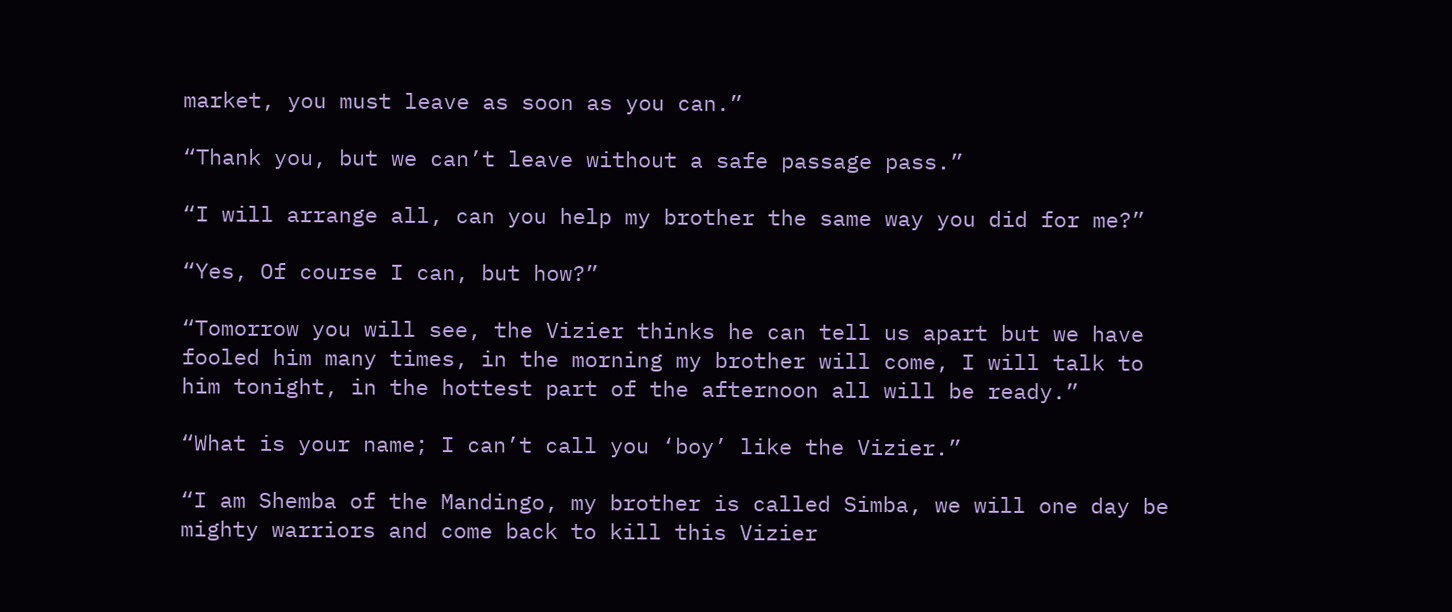market, you must leave as soon as you can.”

“Thank you, but we can’t leave without a safe passage pass.”

“I will arrange all, can you help my brother the same way you did for me?”

“Yes, Of course I can, but how?”

“Tomorrow you will see, the Vizier thinks he can tell us apart but we have fooled him many times, in the morning my brother will come, I will talk to him tonight, in the hottest part of the afternoon all will be ready.”

“What is your name; I can’t call you ‘boy’ like the Vizier.”

“I am Shemba of the Mandingo, my brother is called Simba, we will one day be mighty warriors and come back to kill this Vizier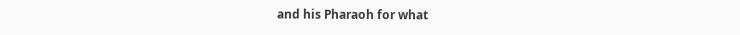and his Pharaoh for what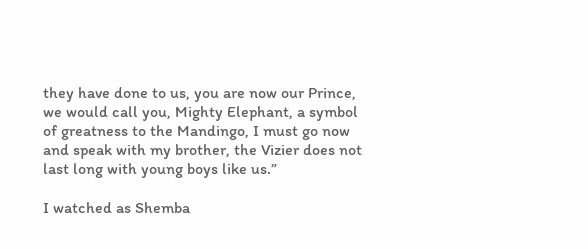they have done to us, you are now our Prince, we would call you, Mighty Elephant, a symbol of greatness to the Mandingo, I must go now and speak with my brother, the Vizier does not last long with young boys like us.”

I watched as Shemba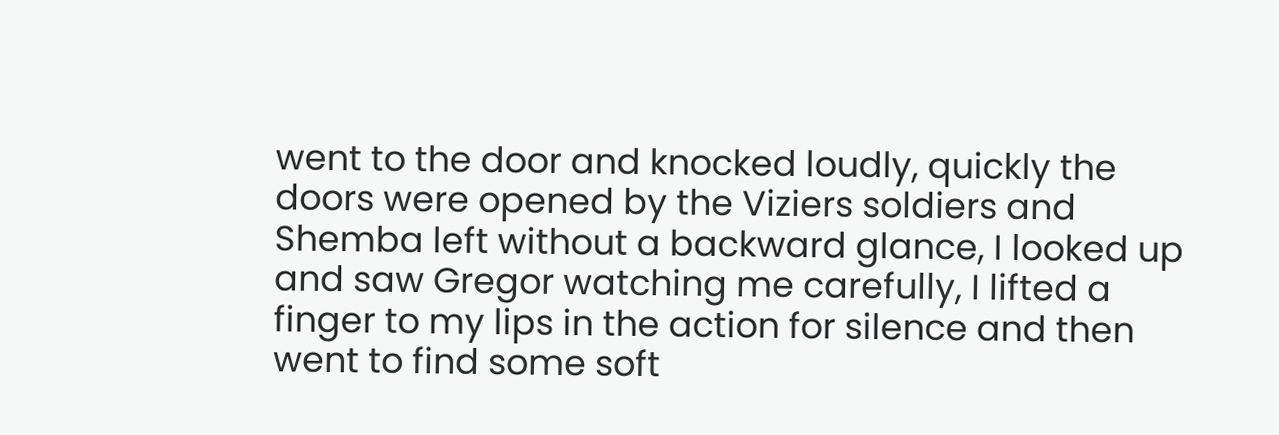went to the door and knocked loudly, quickly the doors were opened by the Viziers soldiers and Shemba left without a backward glance, I looked up and saw Gregor watching me carefully, I lifted a finger to my lips in the action for silence and then went to find some soft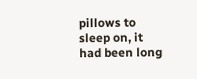pillows to sleep on, it had been long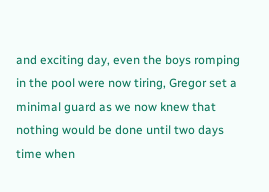and exciting day, even the boys romping in the pool were now tiring, Gregor set a minimal guard as we now knew that nothing would be done until two days time when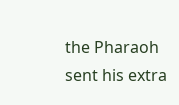the Pharaoh sent his extra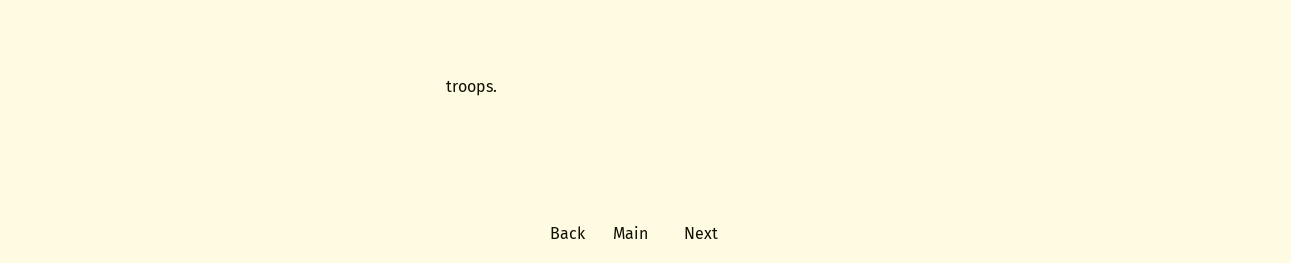troops.




                          Back       Main         Next